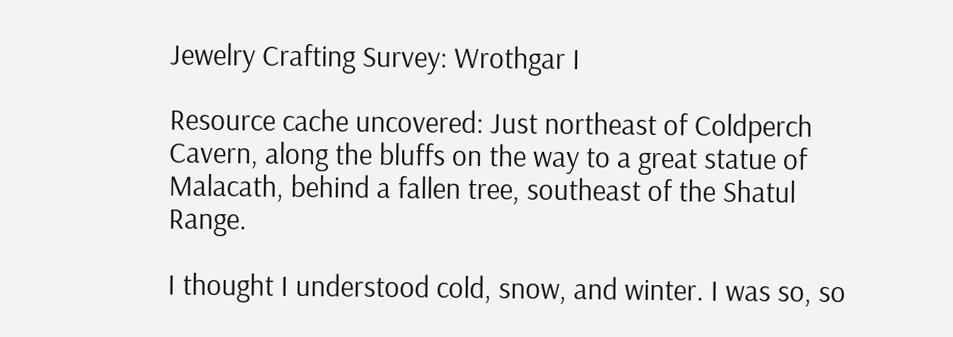Jewelry Crafting Survey: Wrothgar I

Resource cache uncovered: Just northeast of Coldperch Cavern, along the bluffs on the way to a great statue of Malacath, behind a fallen tree, southeast of the Shatul Range.

I thought I understood cold, snow, and winter. I was so, so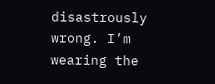disastrously wrong. I’m wearing the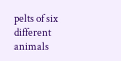pelts of six different animals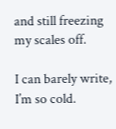and still freezing my scales off.

I can barely write, I’m so cold.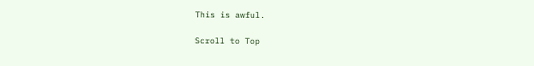This is awful.

Scroll to Top